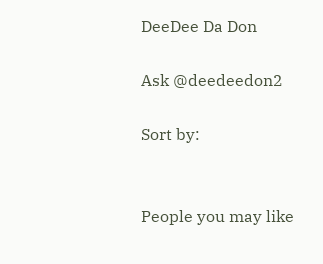DeeDee Da Don

Ask @deedeedon2

Sort by:


People you may like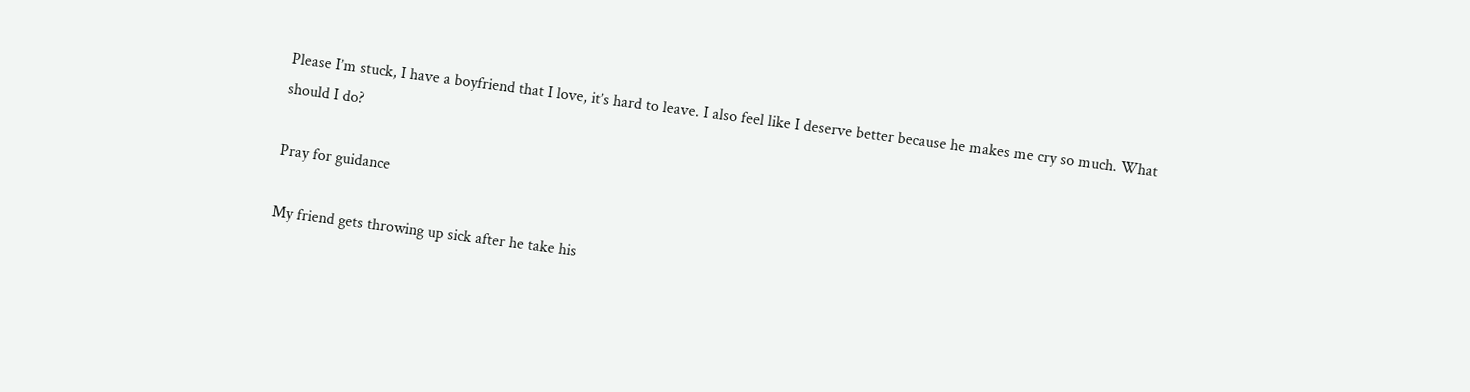Please I’m stuck, I have a boyfriend that I love, it’s hard to leave. I also feel like I deserve better because he makes me cry so much. What should I do?

Pray for guidance

My friend gets throwing up sick after he take his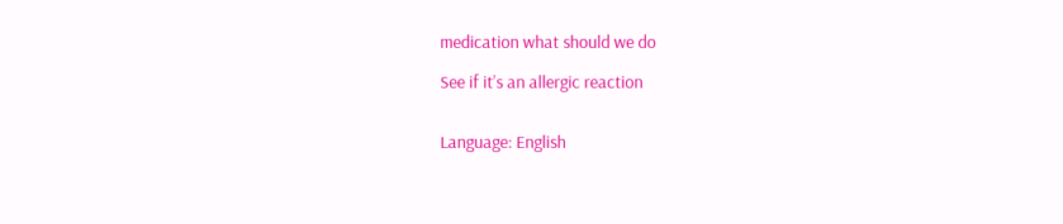medication what should we do

See if it’s an allergic reaction


Language: English